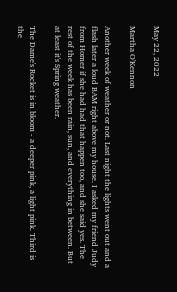May 22, 2022

Martha O'Kennon

Another week of weather or not. Last night the lights went out and a flash later a loud BAM right above my house. I asked my friend Judy from Homer if she had had that happen too, and she said yes. The rest of the week has been rain, sun, and everything in between. But at least it's Spring weather.

The Dame's Rocket is in bloom - a deeper pink, a light pink. Third is the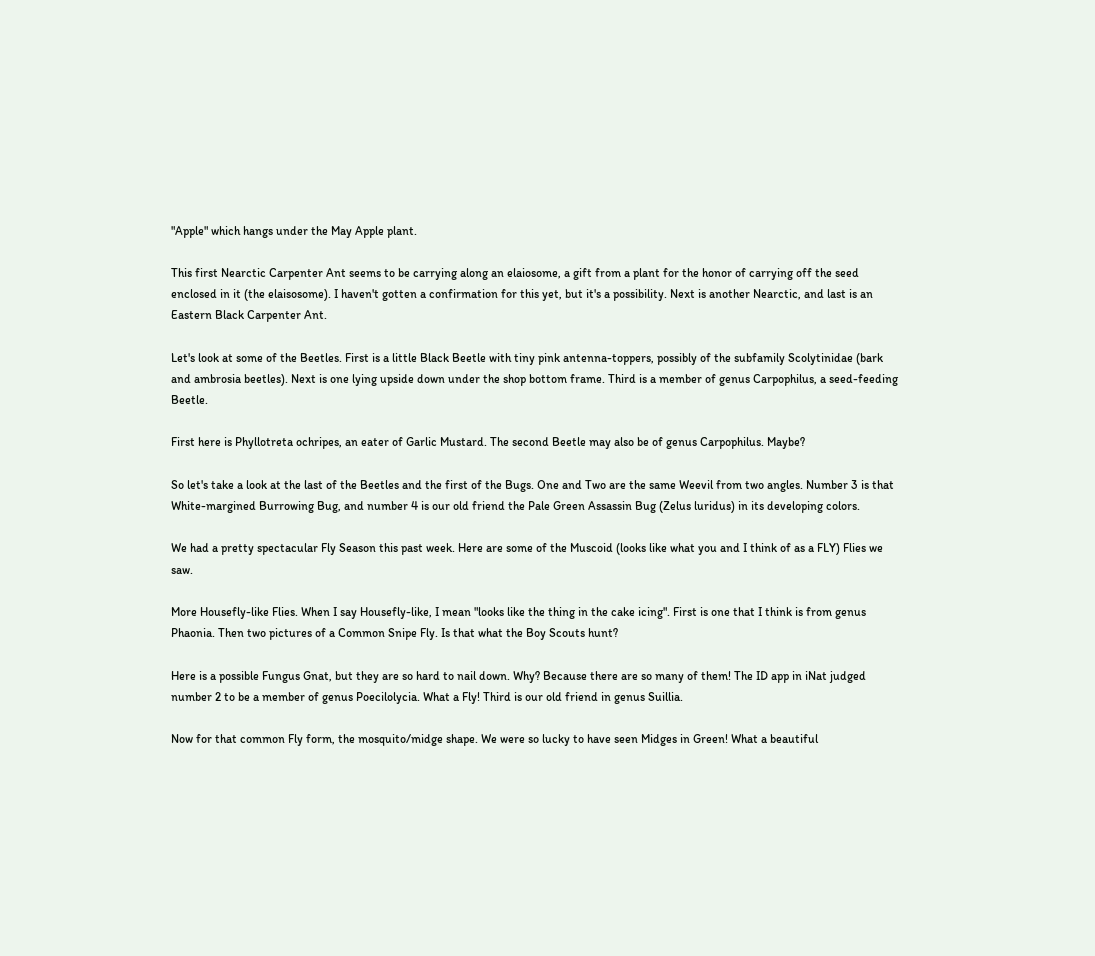"Apple" which hangs under the May Apple plant.

This first Nearctic Carpenter Ant seems to be carrying along an elaiosome, a gift from a plant for the honor of carrying off the seed enclosed in it (the elaisosome). I haven't gotten a confirmation for this yet, but it's a possibility. Next is another Nearctic, and last is an Eastern Black Carpenter Ant.

Let's look at some of the Beetles. First is a little Black Beetle with tiny pink antenna-toppers, possibly of the subfamily Scolytinidae (bark and ambrosia beetles). Next is one lying upside down under the shop bottom frame. Third is a member of genus Carpophilus, a seed-feeding Beetle.

First here is Phyllotreta ochripes, an eater of Garlic Mustard. The second Beetle may also be of genus Carpophilus. Maybe?

So let's take a look at the last of the Beetles and the first of the Bugs. One and Two are the same Weevil from two angles. Number 3 is that White-margined Burrowing Bug, and number 4 is our old friend the Pale Green Assassin Bug (Zelus luridus) in its developing colors.

We had a pretty spectacular Fly Season this past week. Here are some of the Muscoid (looks like what you and I think of as a FLY) Flies we saw.

More Housefly-like Flies. When I say Housefly-like, I mean "looks like the thing in the cake icing". First is one that I think is from genus Phaonia. Then two pictures of a Common Snipe Fly. Is that what the Boy Scouts hunt?

Here is a possible Fungus Gnat, but they are so hard to nail down. Why? Because there are so many of them! The ID app in iNat judged number 2 to be a member of genus Poecilolycia. What a Fly! Third is our old friend in genus Suillia.

Now for that common Fly form, the mosquito/midge shape. We were so lucky to have seen Midges in Green! What a beautiful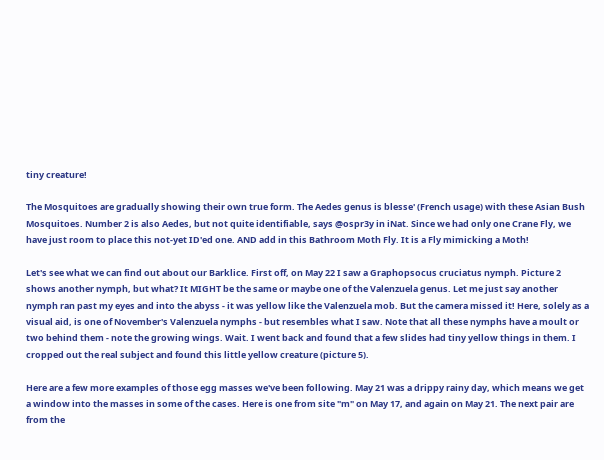tiny creature!

The Mosquitoes are gradually showing their own true form. The Aedes genus is blesse' (French usage) with these Asian Bush Mosquitoes. Number 2 is also Aedes, but not quite identifiable, says @ospr3y in iNat. Since we had only one Crane Fly, we have just room to place this not-yet ID'ed one. AND add in this Bathroom Moth Fly. It is a Fly mimicking a Moth!

Let's see what we can find out about our Barklice. First off, on May 22 I saw a Graphopsocus cruciatus nymph. Picture 2 shows another nymph, but what? It MIGHT be the same or maybe one of the Valenzuela genus. Let me just say another nymph ran past my eyes and into the abyss - it was yellow like the Valenzuela mob. But the camera missed it! Here, solely as a visual aid, is one of November's Valenzuela nymphs - but resembles what I saw. Note that all these nymphs have a moult or two behind them - note the growing wings. Wait. I went back and found that a few slides had tiny yellow things in them. I cropped out the real subject and found this little yellow creature (picture 5).

Here are a few more examples of those egg masses we've been following. May 21 was a drippy rainy day, which means we get a window into the masses in some of the cases. Here is one from site "m" on May 17, and again on May 21. The next pair are from the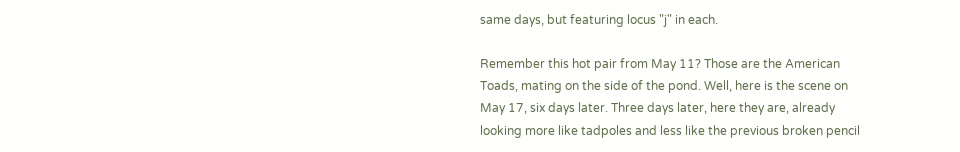same days, but featuring locus "j" in each.

Remember this hot pair from May 11? Those are the American Toads, mating on the side of the pond. Well, here is the scene on May 17, six days later. Three days later, here they are, already looking more like tadpoles and less like the previous broken pencil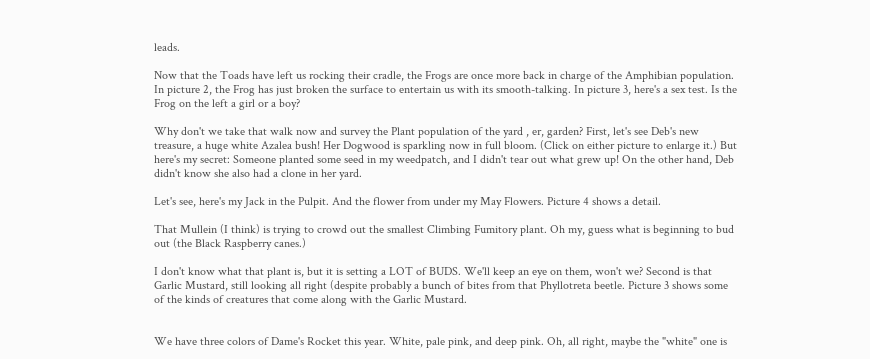leads.

Now that the Toads have left us rocking their cradle, the Frogs are once more back in charge of the Amphibian population. In picture 2, the Frog has just broken the surface to entertain us with its smooth-talking. In picture 3, here's a sex test. Is the Frog on the left a girl or a boy?

Why don't we take that walk now and survey the Plant population of the yard , er, garden? First, let's see Deb's new treasure, a huge white Azalea bush! Her Dogwood is sparkling now in full bloom. (Click on either picture to enlarge it.) But here's my secret: Someone planted some seed in my weedpatch, and I didn't tear out what grew up! On the other hand, Deb didn't know she also had a clone in her yard.

Let's see, here's my Jack in the Pulpit. And the flower from under my May Flowers. Picture 4 shows a detail.

That Mullein (I think) is trying to crowd out the smallest Climbing Fumitory plant. Oh my, guess what is beginning to bud out (the Black Raspberry canes.)

I don't know what that plant is, but it is setting a LOT of BUDS. We'll keep an eye on them, won't we? Second is that Garlic Mustard, still looking all right (despite probably a bunch of bites from that Phyllotreta beetle. Picture 3 shows some of the kinds of creatures that come along with the Garlic Mustard.


We have three colors of Dame's Rocket this year. White, pale pink, and deep pink. Oh, all right, maybe the "white" one is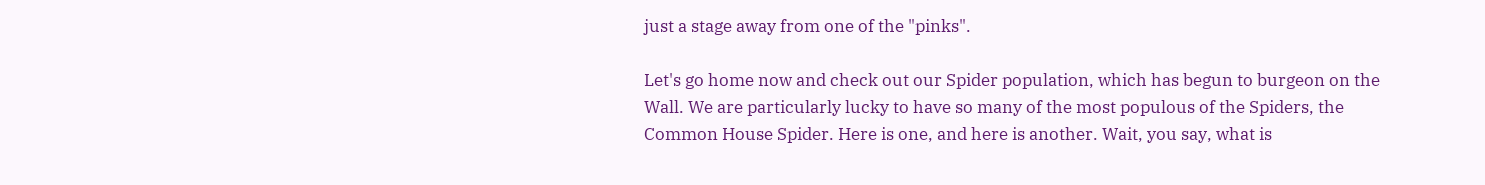just a stage away from one of the "pinks".

Let's go home now and check out our Spider population, which has begun to burgeon on the Wall. We are particularly lucky to have so many of the most populous of the Spiders, the Common House Spider. Here is one, and here is another. Wait, you say, what is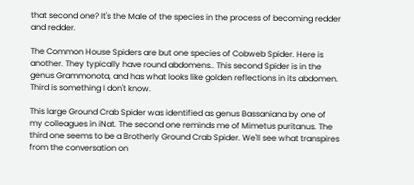that second one? It's the Male of the species in the process of becoming redder and redder.

The Common House Spiders are but one species of Cobweb Spider. Here is another. They typically have round abdomens.. This second Spider is in the genus Grammonota, and has what looks like golden reflections in its abdomen. Third is something I don't know.

This large Ground Crab Spider was identified as genus Bassaniana by one of my colleagues in iNat. The second one reminds me of Mimetus puritanus. The third one seems to be a Brotherly Ground Crab Spider. We'll see what transpires from the conversation on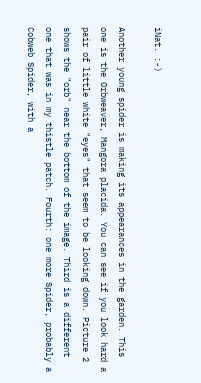iNat. :-)

Another young spider is making its appearances in the garden. This one is the Orbweaver, Mangora placida. You can see if you look hard a pair of little white "eyes" that seem to be looking down. Picture 2 shows the "orb" near the bottom of the image. Third is a different one that was in my thistle patch. Fourth: one more Spider, probably a Cobweb Spider, with a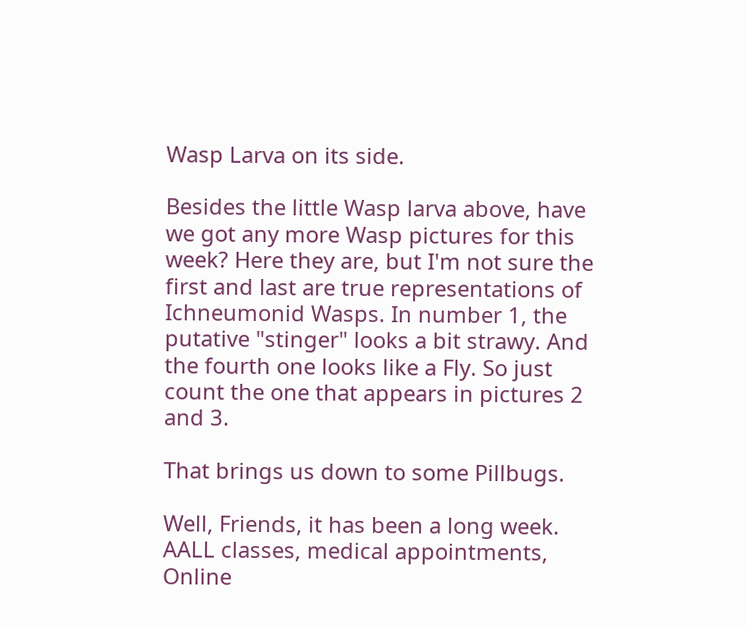Wasp Larva on its side.

Besides the little Wasp larva above, have we got any more Wasp pictures for this week? Here they are, but I'm not sure the first and last are true representations of Ichneumonid Wasps. In number 1, the putative "stinger" looks a bit strawy. And the fourth one looks like a Fly. So just count the one that appears in pictures 2 and 3.

That brings us down to some Pillbugs.

Well, Friends, it has been a long week. AALL classes, medical appointments, Online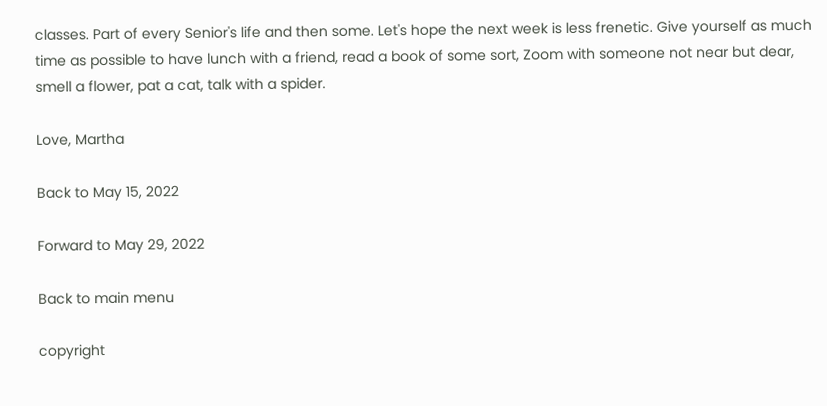classes. Part of every Senior's life and then some. Let's hope the next week is less frenetic. Give yourself as much time as possible to have lunch with a friend, read a book of some sort, Zoom with someone not near but dear, smell a flower, pat a cat, talk with a spider.

Love, Martha

Back to May 15, 2022

Forward to May 29, 2022

Back to main menu

copyright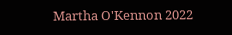Martha O'Kennon 2022